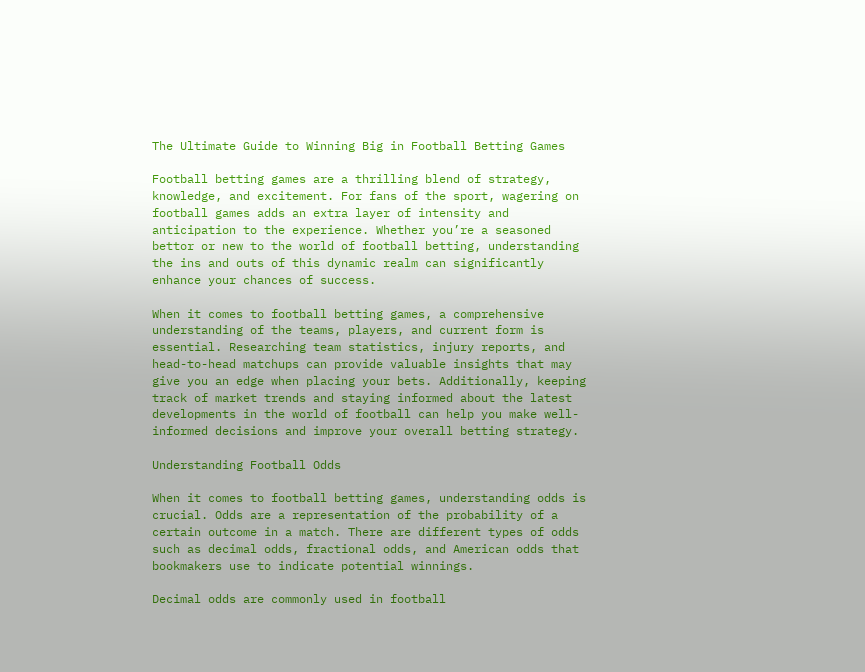The Ultimate Guide to Winning Big in Football Betting Games

Football betting games are a thrilling blend of strategy, knowledge, and excitement. For fans of the sport, wagering on football games adds an extra layer of intensity and anticipation to the experience. Whether you’re a seasoned bettor or new to the world of football betting, understanding the ins and outs of this dynamic realm can significantly enhance your chances of success.

When it comes to football betting games, a comprehensive understanding of the teams, players, and current form is essential. Researching team statistics, injury reports, and head-to-head matchups can provide valuable insights that may give you an edge when placing your bets. Additionally, keeping track of market trends and staying informed about the latest developments in the world of football can help you make well-informed decisions and improve your overall betting strategy.

Understanding Football Odds

When it comes to football betting games, understanding odds is crucial. Odds are a representation of the probability of a certain outcome in a match. There are different types of odds such as decimal odds, fractional odds, and American odds that bookmakers use to indicate potential winnings.

Decimal odds are commonly used in football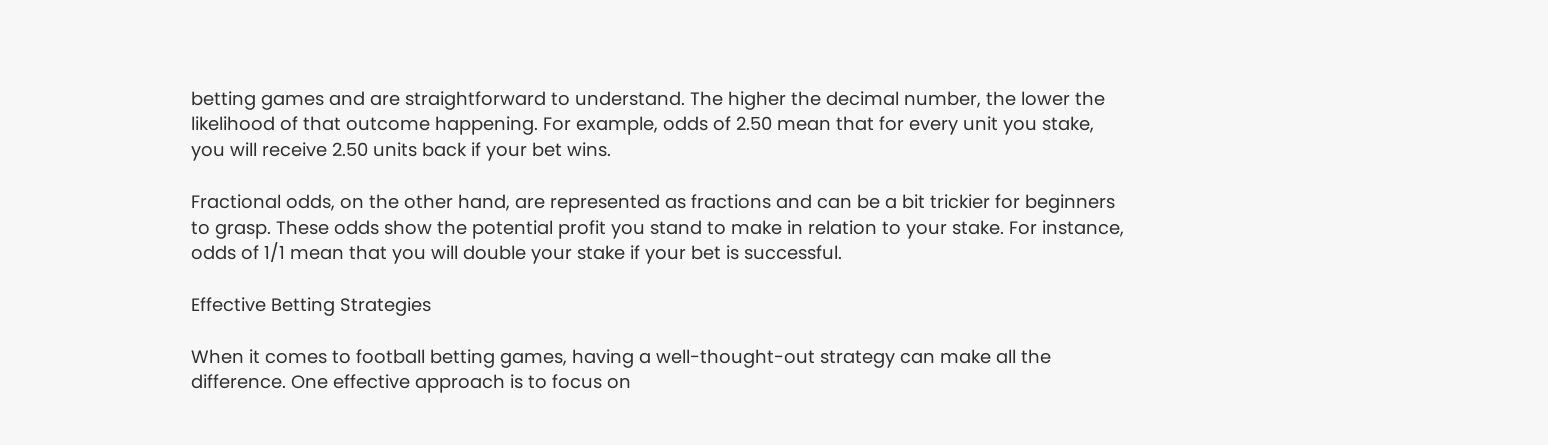betting games and are straightforward to understand. The higher the decimal number, the lower the likelihood of that outcome happening. For example, odds of 2.50 mean that for every unit you stake, you will receive 2.50 units back if your bet wins.

Fractional odds, on the other hand, are represented as fractions and can be a bit trickier for beginners to grasp. These odds show the potential profit you stand to make in relation to your stake. For instance, odds of 1/1 mean that you will double your stake if your bet is successful.

Effective Betting Strategies

When it comes to football betting games, having a well-thought-out strategy can make all the difference. One effective approach is to focus on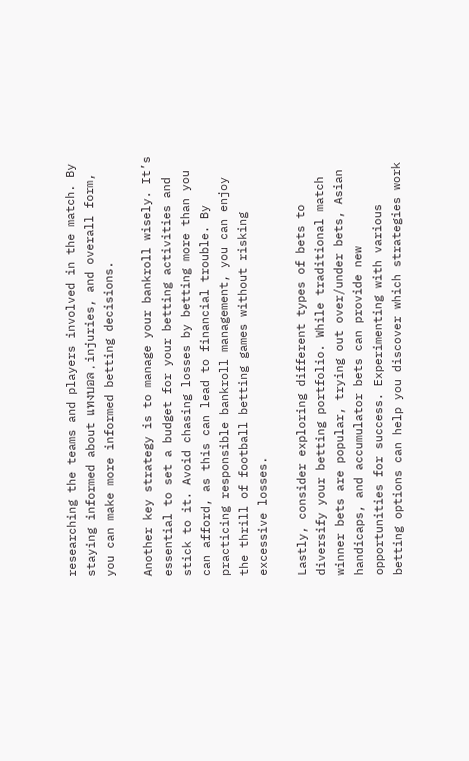researching the teams and players involved in the match. By staying informed about แทงบอล , injuries, and overall form, you can make more informed betting decisions.

Another key strategy is to manage your bankroll wisely. It’s essential to set a budget for your betting activities and stick to it. Avoid chasing losses by betting more than you can afford, as this can lead to financial trouble. By practicing responsible bankroll management, you can enjoy the thrill of football betting games without risking excessive losses.

Lastly, consider exploring different types of bets to diversify your betting portfolio. While traditional match winner bets are popular, trying out over/under bets, Asian handicaps, and accumulator bets can provide new opportunities for success. Experimenting with various betting options can help you discover which strategies work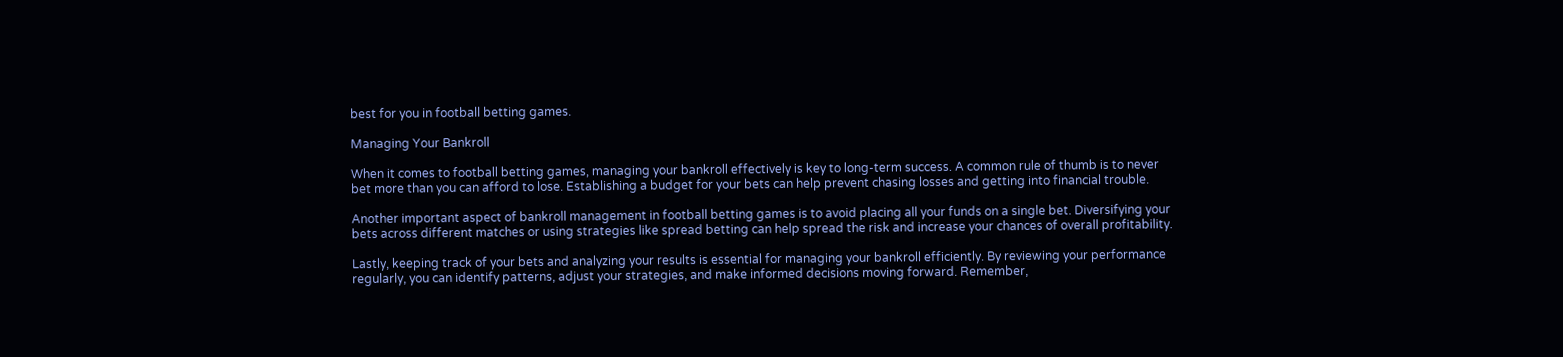best for you in football betting games.

Managing Your Bankroll

When it comes to football betting games, managing your bankroll effectively is key to long-term success. A common rule of thumb is to never bet more than you can afford to lose. Establishing a budget for your bets can help prevent chasing losses and getting into financial trouble.

Another important aspect of bankroll management in football betting games is to avoid placing all your funds on a single bet. Diversifying your bets across different matches or using strategies like spread betting can help spread the risk and increase your chances of overall profitability.

Lastly, keeping track of your bets and analyzing your results is essential for managing your bankroll efficiently. By reviewing your performance regularly, you can identify patterns, adjust your strategies, and make informed decisions moving forward. Remember,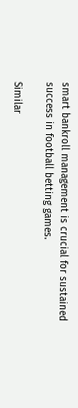smart bankroll management is crucial for sustained success in football betting games.

Similar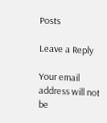Posts

Leave a Reply

Your email address will not be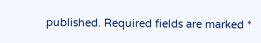published. Required fields are marked *